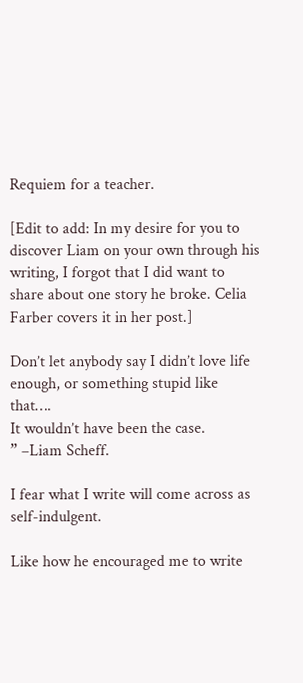Requiem for a teacher.

[Edit to add: In my desire for you to discover Liam on your own through his writing, I forgot that I did want to share about one story he broke. Celia Farber covers it in her post.]

Don’t let anybody say I didn’t love life enough, or something stupid like that….
It wouldn’t have been the case.
” –Liam Scheff.

I fear what I write will come across as self-indulgent.

Like how he encouraged me to write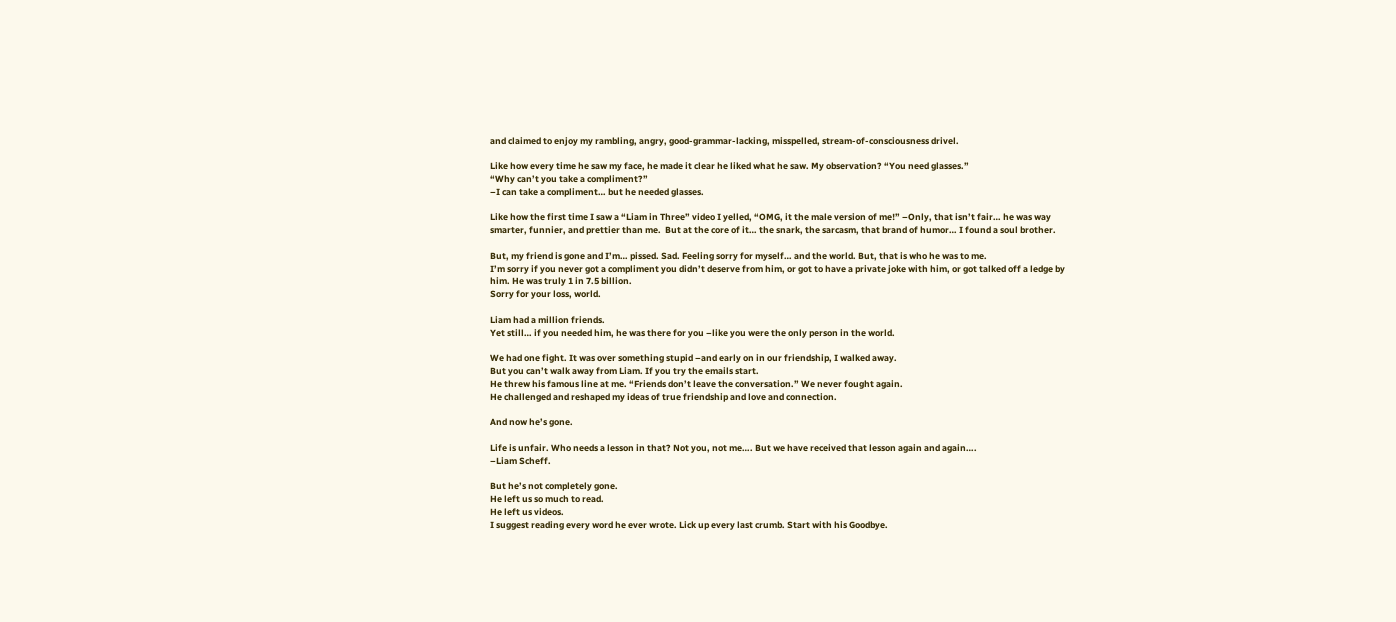and claimed to enjoy my rambling, angry, good-grammar-lacking, misspelled, stream-of-consciousness drivel.

Like how every time he saw my face, he made it clear he liked what he saw. My observation? “You need glasses.”
“Why can’t you take a compliment?”
–I can take a compliment… but he needed glasses.

Like how the first time I saw a “Liam in Three” video I yelled, “OMG, it the male version of me!” –Only, that isn’t fair… he was way smarter, funnier, and prettier than me.  But at the core of it… the snark, the sarcasm, that brand of humor… I found a soul brother.

But, my friend is gone and I’m… pissed. Sad. Feeling sorry for myself… and the world. But, that is who he was to me.
I’m sorry if you never got a compliment you didn’t deserve from him, or got to have a private joke with him, or got talked off a ledge by him. He was truly 1 in 7.5 billion.
Sorry for your loss, world.

Liam had a million friends.
Yet still… if you needed him, he was there for you –like you were the only person in the world.

We had one fight. It was over something stupid –and early on in our friendship, I walked away.
But you can’t walk away from Liam. If you try the emails start.
He threw his famous line at me. “Friends don’t leave the conversation.” We never fought again.
He challenged and reshaped my ideas of true friendship and love and connection.

And now he’s gone.

Life is unfair. Who needs a lesson in that? Not you, not me…. But we have received that lesson again and again….
–Liam Scheff.

But he’s not completely gone.
He left us so much to read.
He left us videos.
I suggest reading every word he ever wrote. Lick up every last crumb. Start with his Goodbye.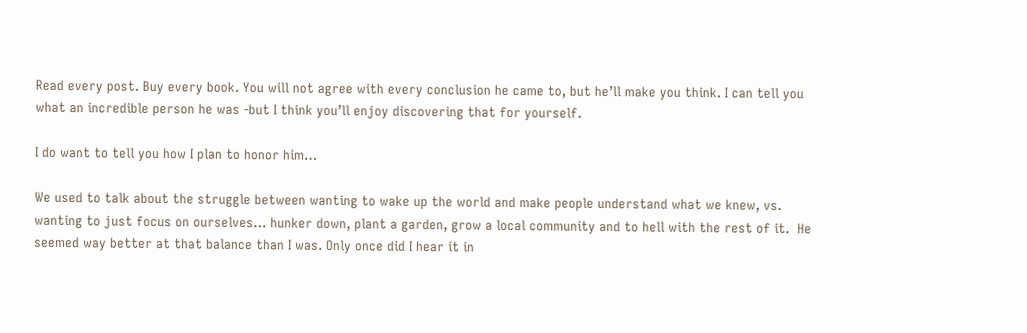Read every post. Buy every book. You will not agree with every conclusion he came to, but he’ll make you think. I can tell you what an incredible person he was -but I think you’ll enjoy discovering that for yourself.

I do want to tell you how I plan to honor him…

We used to talk about the struggle between wanting to wake up the world and make people understand what we knew, vs. wanting to just focus on ourselves… hunker down, plant a garden, grow a local community and to hell with the rest of it.  He seemed way better at that balance than I was. Only once did I hear it in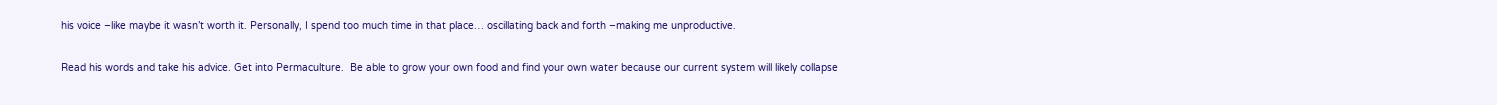his voice –like maybe it wasn’t worth it. Personally, I spend too much time in that place… oscillating back and forth –making me unproductive.

Read his words and take his advice. Get into Permaculture.  Be able to grow your own food and find your own water because our current system will likely collapse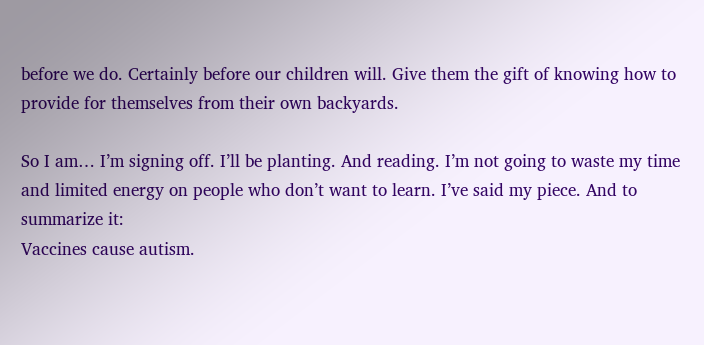before we do. Certainly before our children will. Give them the gift of knowing how to provide for themselves from their own backyards.

So I am… I’m signing off. I’ll be planting. And reading. I’m not going to waste my time and limited energy on people who don’t want to learn. I’ve said my piece. And to summarize it:
Vaccines cause autism.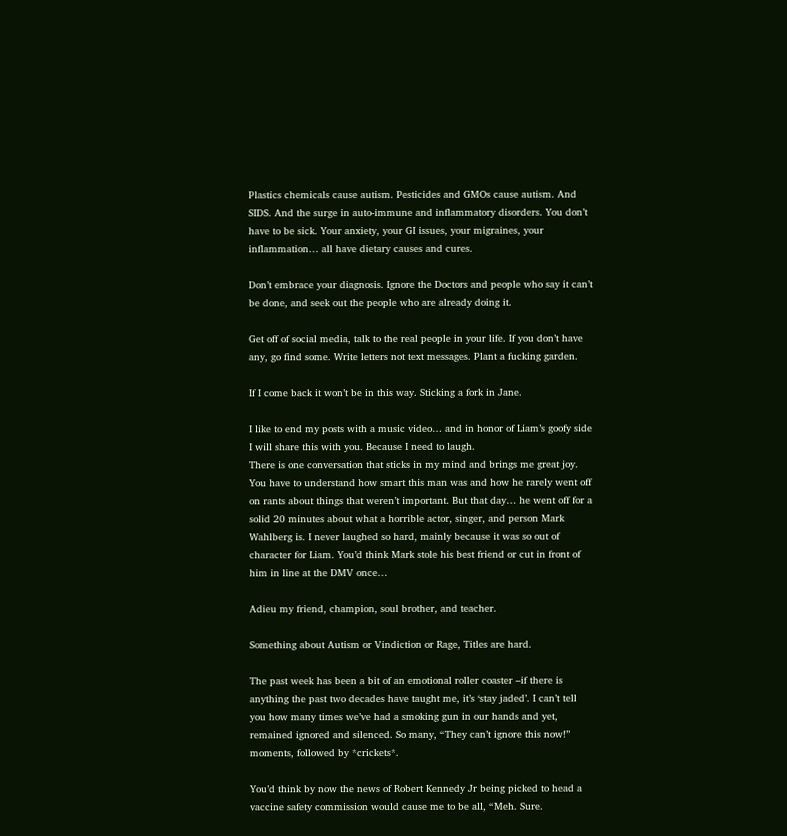Plastics chemicals cause autism. Pesticides and GMOs cause autism. And SIDS. And the surge in auto-immune and inflammatory disorders. You don’t have to be sick. Your anxiety, your GI issues, your migraines, your inflammation… all have dietary causes and cures.

Don’t embrace your diagnosis. Ignore the Doctors and people who say it can’t be done, and seek out the people who are already doing it.

Get off of social media, talk to the real people in your life. If you don’t have any, go find some. Write letters not text messages. Plant a fucking garden.

If I come back it won’t be in this way. Sticking a fork in Jane.

I like to end my posts with a music video… and in honor of Liam’s goofy side I will share this with you. Because I need to laugh.
There is one conversation that sticks in my mind and brings me great joy. You have to understand how smart this man was and how he rarely went off on rants about things that weren’t important. But that day… he went off for a solid 20 minutes about what a horrible actor, singer, and person Mark Wahlberg is. I never laughed so hard, mainly because it was so out of character for Liam. You’d think Mark stole his best friend or cut in front of him in line at the DMV once…

Adieu my friend, champion, soul brother, and teacher.

Something about Autism or Vindiction or Rage, Titles are hard.

The past week has been a bit of an emotional roller coaster –if there is anything the past two decades have taught me, it’s ‘stay jaded’. I can’t tell you how many times we’ve had a smoking gun in our hands and yet, remained ignored and silenced. So many, “They can’t ignore this now!” moments, followed by *crickets*.

You’d think by now the news of Robert Kennedy Jr being picked to head a vaccine safety commission would cause me to be all, “Meh. Sure.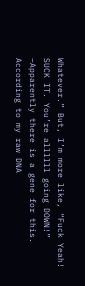Whatever.” But, I’m more like, “Fuck Yeah!  SUCK IT. You’re allllll going DOWN!” –Apparently there is a gene for this. According to my raw DNA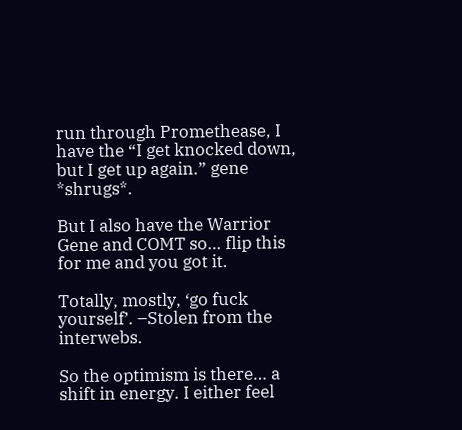run through Promethease, I have the “I get knocked down, but I get up again.” gene *shrugs*.

But I also have the Warrior Gene and COMT so… flip this for me and you got it.

Totally, mostly, ‘go fuck yourself’. –Stolen from the interwebs.

So the optimism is there… a shift in energy. I either feel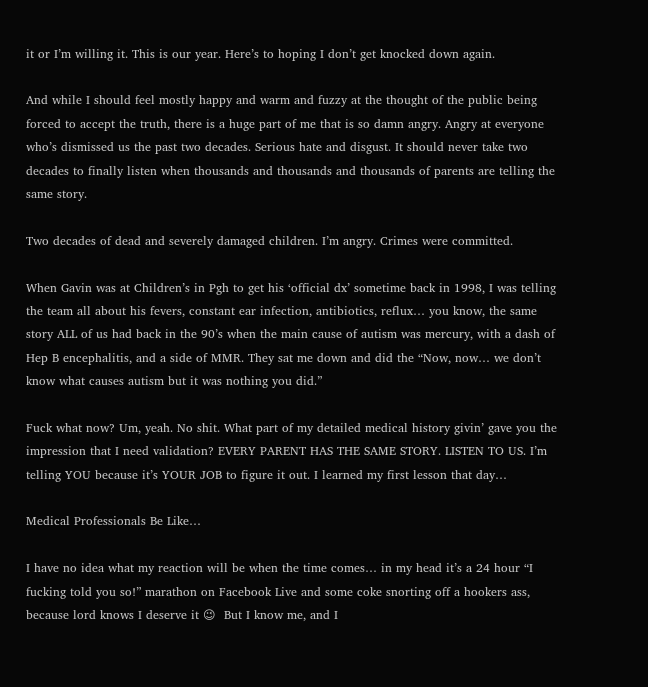it or I’m willing it. This is our year. Here’s to hoping I don’t get knocked down again.

And while I should feel mostly happy and warm and fuzzy at the thought of the public being forced to accept the truth, there is a huge part of me that is so damn angry. Angry at everyone who’s dismissed us the past two decades. Serious hate and disgust. It should never take two decades to finally listen when thousands and thousands and thousands of parents are telling the same story.

Two decades of dead and severely damaged children. I’m angry. Crimes were committed.

When Gavin was at Children’s in Pgh to get his ‘official dx’ sometime back in 1998, I was telling the team all about his fevers, constant ear infection, antibiotics, reflux… you know, the same story ALL of us had back in the 90’s when the main cause of autism was mercury, with a dash of Hep B encephalitis, and a side of MMR. They sat me down and did the “Now, now… we don’t know what causes autism but it was nothing you did.”

Fuck what now? Um, yeah. No shit. What part of my detailed medical history givin’ gave you the impression that I need validation? EVERY PARENT HAS THE SAME STORY. LISTEN TO US. I’m telling YOU because it’s YOUR JOB to figure it out. I learned my first lesson that day…

Medical Professionals Be Like…

I have no idea what my reaction will be when the time comes… in my head it’s a 24 hour “I fucking told you so!” marathon on Facebook Live and some coke snorting off a hookers ass, because lord knows I deserve it 😉  But I know me, and I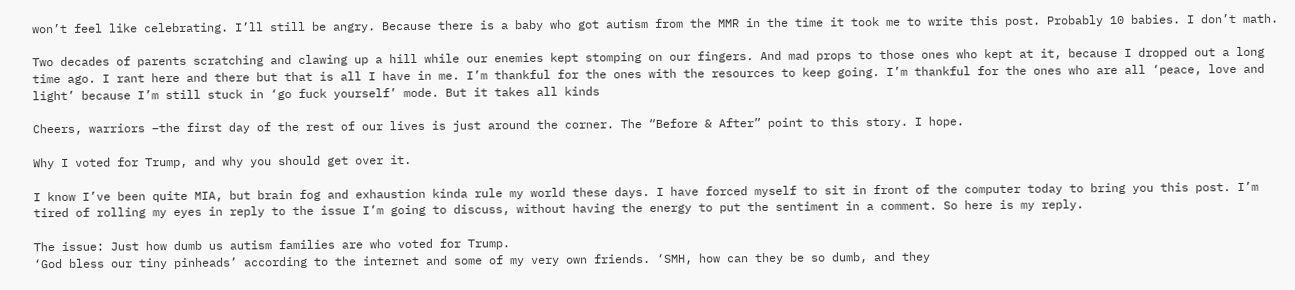won’t feel like celebrating. I’ll still be angry. Because there is a baby who got autism from the MMR in the time it took me to write this post. Probably 10 babies. I don’t math.

Two decades of parents scratching and clawing up a hill while our enemies kept stomping on our fingers. And mad props to those ones who kept at it, because I dropped out a long time ago. I rant here and there but that is all I have in me. I’m thankful for the ones with the resources to keep going. I’m thankful for the ones who are all ‘peace, love and light’ because I’m still stuck in ‘go fuck yourself’ mode. But it takes all kinds

Cheers, warriors –the first day of the rest of our lives is just around the corner. The “Before & After” point to this story. I hope.

Why I voted for Trump, and why you should get over it.

I know I’ve been quite MIA, but brain fog and exhaustion kinda rule my world these days. I have forced myself to sit in front of the computer today to bring you this post. I’m tired of rolling my eyes in reply to the issue I’m going to discuss, without having the energy to put the sentiment in a comment. So here is my reply.

The issue: Just how dumb us autism families are who voted for Trump.
‘God bless our tiny pinheads’ according to the internet and some of my very own friends. ‘SMH, how can they be so dumb, and they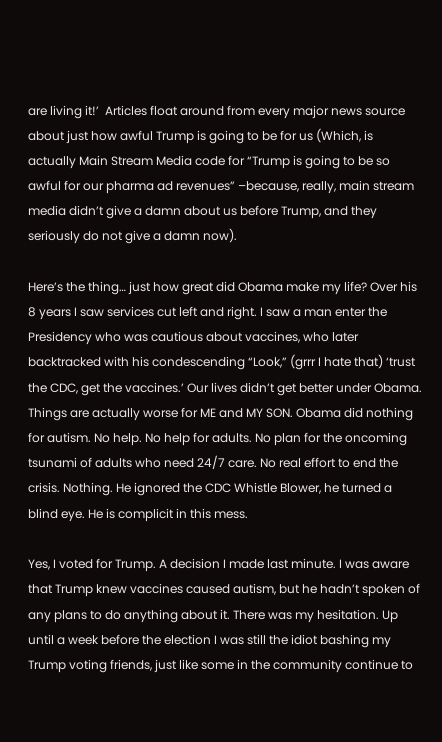are living it!’  Articles float around from every major news source about just how awful Trump is going to be for us (Which, is actually Main Stream Media code for “Trump is going to be so awful for our pharma ad revenues” –because, really, main stream media didn’t give a damn about us before Trump, and they seriously do not give a damn now).

Here’s the thing… just how great did Obama make my life? Over his 8 years I saw services cut left and right. I saw a man enter the Presidency who was cautious about vaccines, who later backtracked with his condescending “Look,” (grrr I hate that) ‘trust the CDC, get the vaccines.’ Our lives didn’t get better under Obama. Things are actually worse for ME and MY SON. Obama did nothing for autism. No help. No help for adults. No plan for the oncoming tsunami of adults who need 24/7 care. No real effort to end the crisis. Nothing. He ignored the CDC Whistle Blower, he turned a blind eye. He is complicit in this mess.

Yes, I voted for Trump. A decision I made last minute. I was aware that Trump knew vaccines caused autism, but he hadn’t spoken of any plans to do anything about it. There was my hesitation. Up until a week before the election I was still the idiot bashing my Trump voting friends, just like some in the community continue to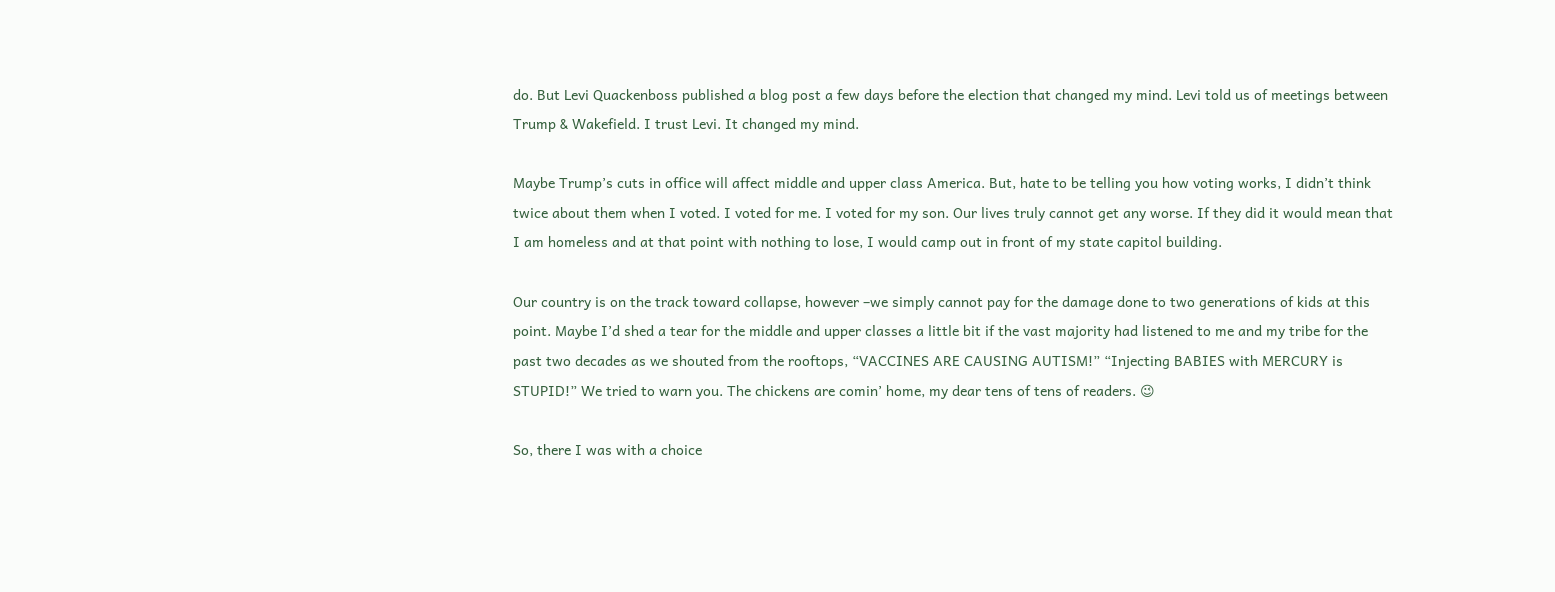do. But Levi Quackenboss published a blog post a few days before the election that changed my mind. Levi told us of meetings between Trump & Wakefield. I trust Levi. It changed my mind.

Maybe Trump’s cuts in office will affect middle and upper class America. But, hate to be telling you how voting works, I didn’t think twice about them when I voted. I voted for me. I voted for my son. Our lives truly cannot get any worse. If they did it would mean that I am homeless and at that point with nothing to lose, I would camp out in front of my state capitol building.

Our country is on the track toward collapse, however –we simply cannot pay for the damage done to two generations of kids at this point. Maybe I’d shed a tear for the middle and upper classes a little bit if the vast majority had listened to me and my tribe for the past two decades as we shouted from the rooftops, “VACCINES ARE CAUSING AUTISM!” “Injecting BABIES with MERCURY is STUPID!” We tried to warn you. The chickens are comin’ home, my dear tens of tens of readers. 😉

So, there I was with a choice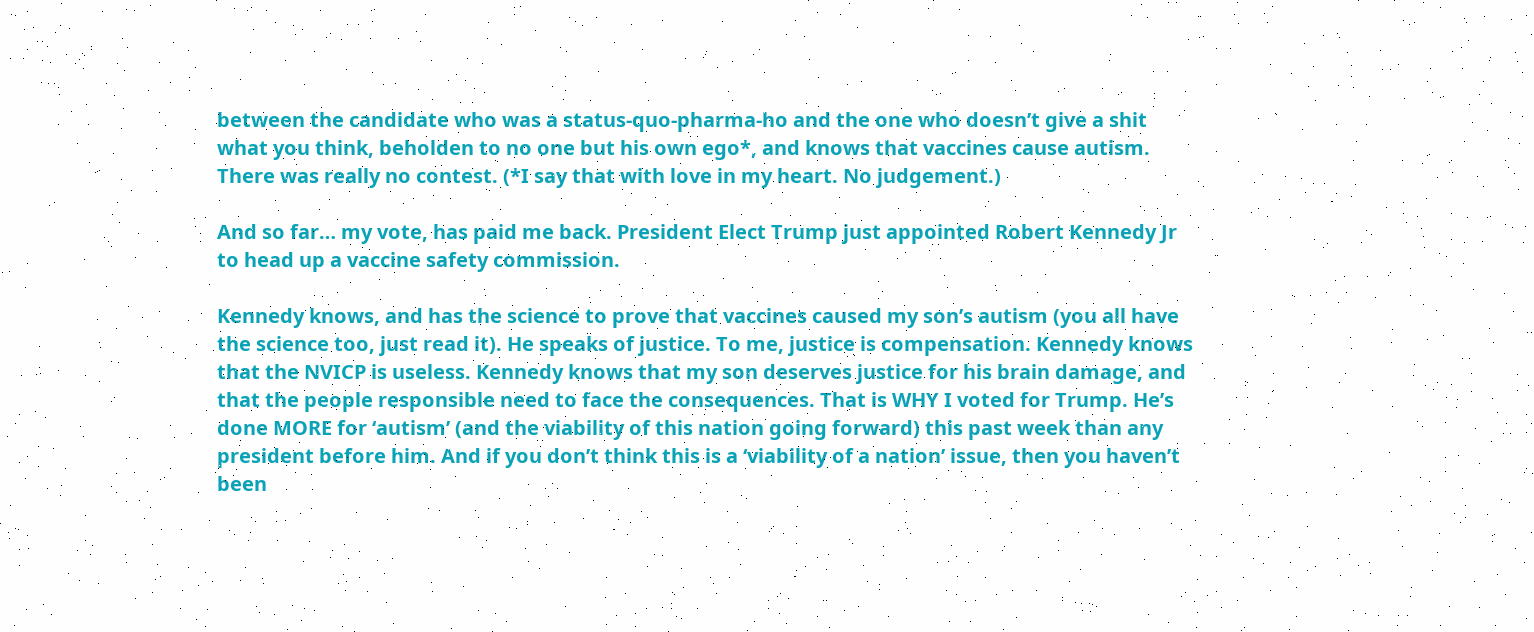between the candidate who was a status-quo-pharma-ho and the one who doesn’t give a shit what you think, beholden to no one but his own ego*, and knows that vaccines cause autism.  There was really no contest. (*I say that with love in my heart. No judgement.)

And so far… my vote, has paid me back. President Elect Trump just appointed Robert Kennedy Jr to head up a vaccine safety commission.

Kennedy knows, and has the science to prove that vaccines caused my son’s autism (you all have the science too, just read it). He speaks of justice. To me, justice is compensation. Kennedy knows that the NVICP is useless. Kennedy knows that my son deserves justice for his brain damage, and that the people responsible need to face the consequences. That is WHY I voted for Trump. He’s done MORE for ‘autism’ (and the viability of this nation going forward) this past week than any president before him. And if you don’t think this is a ‘viability of a nation’ issue, then you haven’t been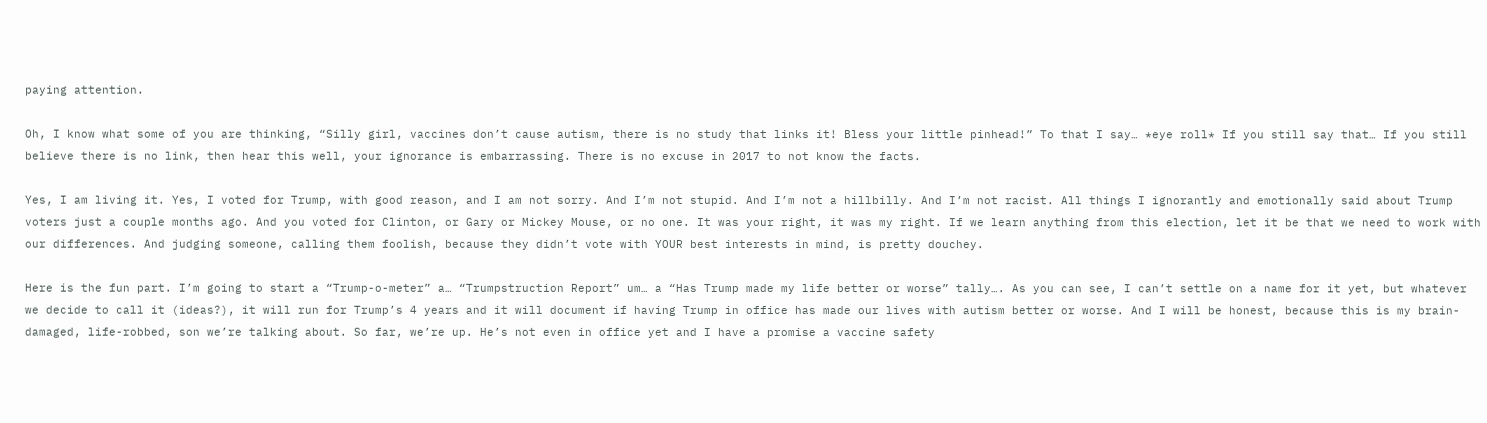paying attention.

Oh, I know what some of you are thinking, “Silly girl, vaccines don’t cause autism, there is no study that links it! Bless your little pinhead!” To that I say… *eye roll* If you still say that… If you still believe there is no link, then hear this well, your ignorance is embarrassing. There is no excuse in 2017 to not know the facts.

Yes, I am living it. Yes, I voted for Trump, with good reason, and I am not sorry. And I’m not stupid. And I’m not a hillbilly. And I’m not racist. All things I ignorantly and emotionally said about Trump voters just a couple months ago. And you voted for Clinton, or Gary or Mickey Mouse, or no one. It was your right, it was my right. If we learn anything from this election, let it be that we need to work with our differences. And judging someone, calling them foolish, because they didn’t vote with YOUR best interests in mind, is pretty douchey.

Here is the fun part. I’m going to start a “Trump-o-meter” a… “Trumpstruction Report” um… a “Has Trump made my life better or worse” tally…. As you can see, I can’t settle on a name for it yet, but whatever we decide to call it (ideas?), it will run for Trump’s 4 years and it will document if having Trump in office has made our lives with autism better or worse. And I will be honest, because this is my brain-damaged, life-robbed, son we’re talking about. So far, we’re up. He’s not even in office yet and I have a promise a vaccine safety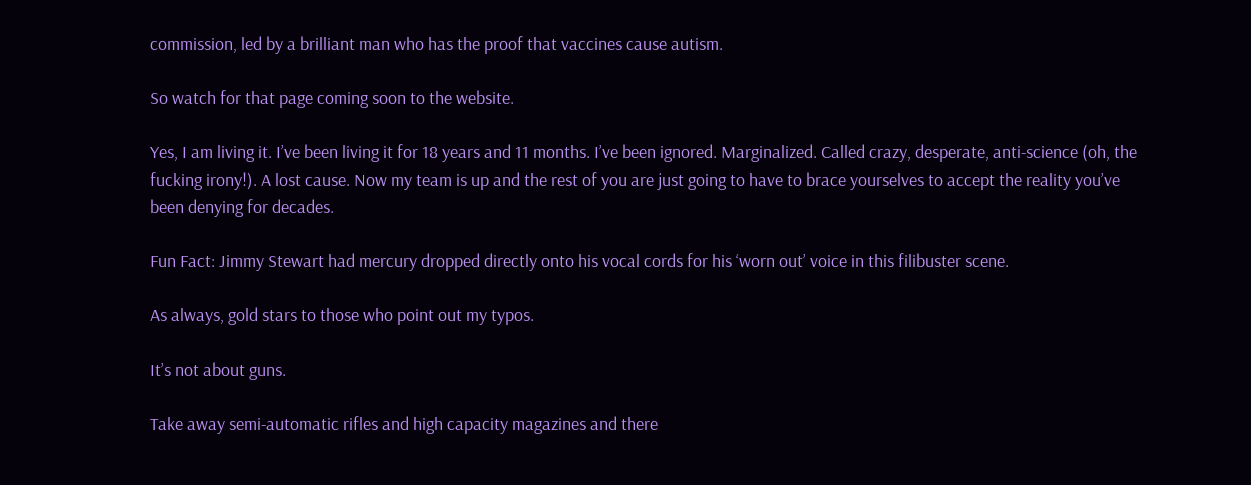commission, led by a brilliant man who has the proof that vaccines cause autism.

So watch for that page coming soon to the website.

Yes, I am living it. I’ve been living it for 18 years and 11 months. I’ve been ignored. Marginalized. Called crazy, desperate, anti-science (oh, the fucking irony!). A lost cause. Now my team is up and the rest of you are just going to have to brace yourselves to accept the reality you’ve been denying for decades.

Fun Fact: Jimmy Stewart had mercury dropped directly onto his vocal cords for his ‘worn out’ voice in this filibuster scene.

As always, gold stars to those who point out my typos.

It’s not about guns.

Take away semi-automatic rifles and high capacity magazines and there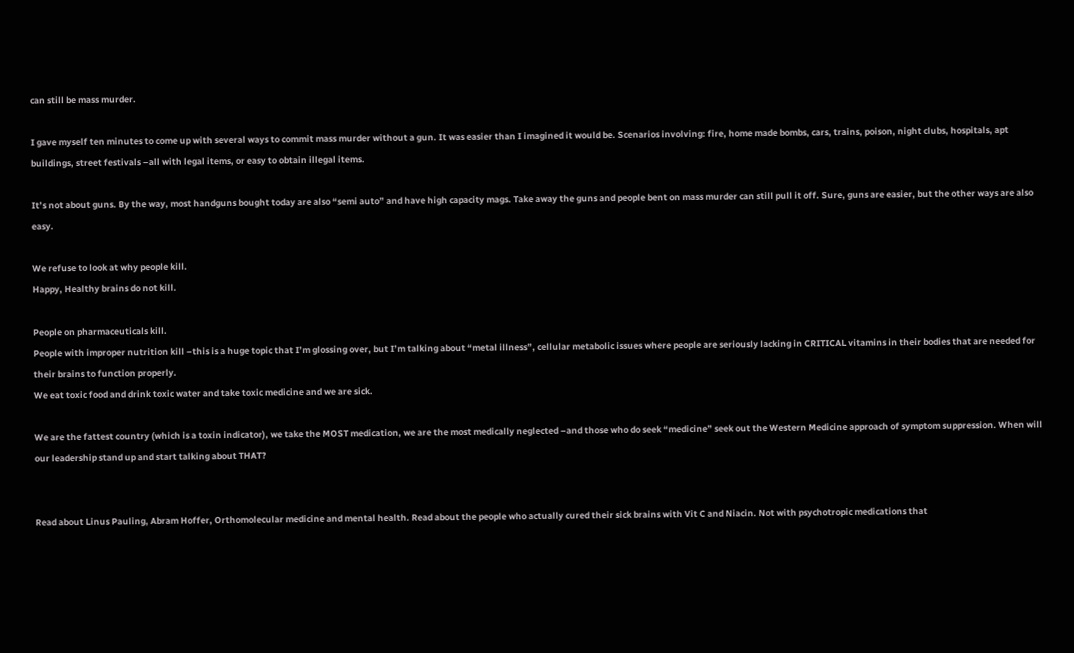can still be mass murder.

I gave myself ten minutes to come up with several ways to commit mass murder without a gun. It was easier than I imagined it would be. Scenarios involving: fire, home made bombs, cars, trains, poison, night clubs, hospitals, apt buildings, street festivals –all with legal items, or easy to obtain illegal items.

It’s not about guns. By the way, most handguns bought today are also “semi auto” and have high capacity mags. Take away the guns and people bent on mass murder can still pull it off. Sure, guns are easier, but the other ways are also easy.

We refuse to look at why people kill.
Happy, Healthy brains do not kill.

People on pharmaceuticals kill.
People with improper nutrition kill –this is a huge topic that I’m glossing over, but I’m talking about “metal illness”, cellular metabolic issues where people are seriously lacking in CRITICAL vitamins in their bodies that are needed for their brains to function properly.
We eat toxic food and drink toxic water and take toxic medicine and we are sick.

We are the fattest country (which is a toxin indicator), we take the MOST medication, we are the most medically neglected –and those who do seek “medicine” seek out the Western Medicine approach of symptom suppression. When will our leadership stand up and start talking about THAT?


Read about Linus Pauling, Abram Hoffer, Orthomolecular medicine and mental health. Read about the people who actually cured their sick brains with Vit C and Niacin. Not with psychotropic medications that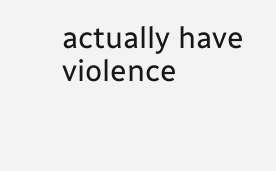actually have violence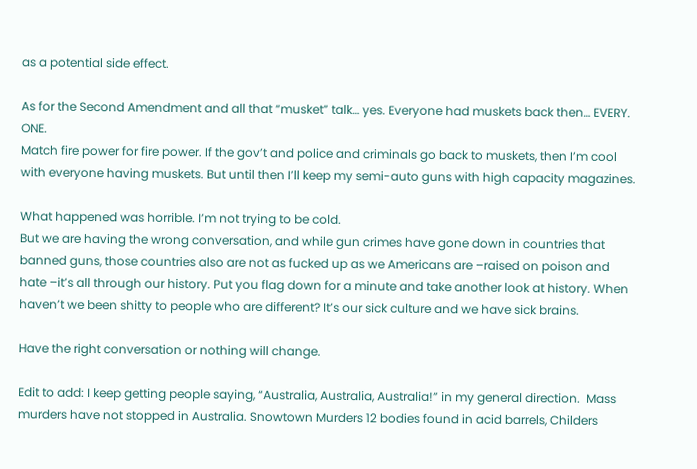as a potential side effect.

As for the Second Amendment and all that “musket” talk… yes. Everyone had muskets back then… EVERY. ONE.
Match fire power for fire power. If the gov’t and police and criminals go back to muskets, then I’m cool with everyone having muskets. But until then I’ll keep my semi-auto guns with high capacity magazines.

What happened was horrible. I’m not trying to be cold.
But we are having the wrong conversation, and while gun crimes have gone down in countries that banned guns, those countries also are not as fucked up as we Americans are –raised on poison and hate –it’s all through our history. Put you flag down for a minute and take another look at history. When haven’t we been shitty to people who are different? It’s our sick culture and we have sick brains.

Have the right conversation or nothing will change.

Edit to add: I keep getting people saying, “Australia, Australia, Australia!” in my general direction.  Mass murders have not stopped in Australia. Snowtown Murders 12 bodies found in acid barrels, Childers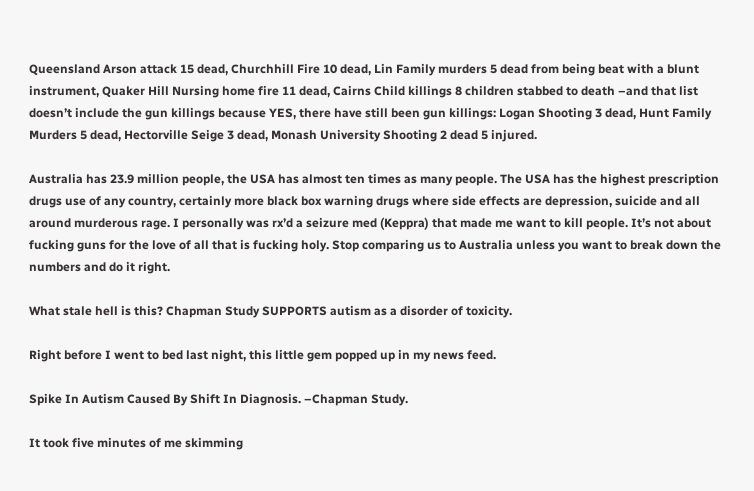Queensland Arson attack 15 dead, Churchhill Fire 10 dead, Lin Family murders 5 dead from being beat with a blunt instrument, Quaker Hill Nursing home fire 11 dead, Cairns Child killings 8 children stabbed to death –and that list doesn’t include the gun killings because YES, there have still been gun killings: Logan Shooting 3 dead, Hunt Family Murders 5 dead, Hectorville Seige 3 dead, Monash University Shooting 2 dead 5 injured.

Australia has 23.9 million people, the USA has almost ten times as many people. The USA has the highest prescription drugs use of any country, certainly more black box warning drugs where side effects are depression, suicide and all around murderous rage. I personally was rx’d a seizure med (Keppra) that made me want to kill people. It’s not about fucking guns for the love of all that is fucking holy. Stop comparing us to Australia unless you want to break down the numbers and do it right.

What stale hell is this? Chapman Study SUPPORTS autism as a disorder of toxicity.

Right before I went to bed last night, this little gem popped up in my news feed.

Spike In Autism Caused By Shift In Diagnosis. –Chapman Study.

It took five minutes of me skimming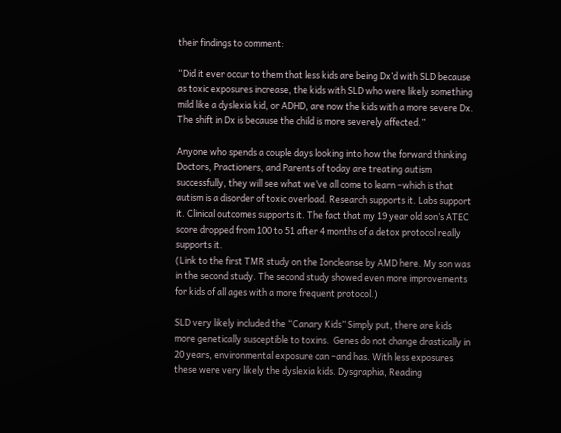their findings to comment:

“Did it ever occur to them that less kids are being Dx’d with SLD because as toxic exposures increase, the kids with SLD who were likely something mild like a dyslexia kid, or ADHD, are now the kids with a more severe Dx. The shift in Dx is because the child is more severely affected.”

Anyone who spends a couple days looking into how the forward thinking Doctors, Practioners, and Parents of today are treating autism successfully, they will see what we’ve all come to learn –which is that autism is a disorder of toxic overload. Research supports it. Labs support it. Clinical outcomes supports it. The fact that my 19 year old son’s ATEC score dropped from 100 to 51 after 4 months of a detox protocol really supports it.
(Link to the first TMR study on the Ioncleanse by AMD here. My son was in the second study. The second study showed even more improvements for kids of all ages with a more frequent protocol.)

SLD very likely included the “Canary Kids” Simply put, there are kids more genetically susceptible to toxins.  Genes do not change drastically in 20 years, environmental exposure can –and has. With less exposures these were very likely the dyslexia kids. Dysgraphia, Reading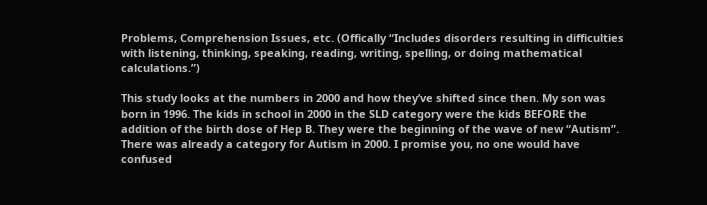Problems, Comprehension Issues, etc. (Offically “Includes disorders resulting in difficulties with listening, thinking, speaking, reading, writing, spelling, or doing mathematical calculations.”)

This study looks at the numbers in 2000 and how they’ve shifted since then. My son was born in 1996. The kids in school in 2000 in the SLD category were the kids BEFORE the addition of the birth dose of Hep B. They were the beginning of the wave of new “Autism”. There was already a category for Autism in 2000. I promise you, no one would have confused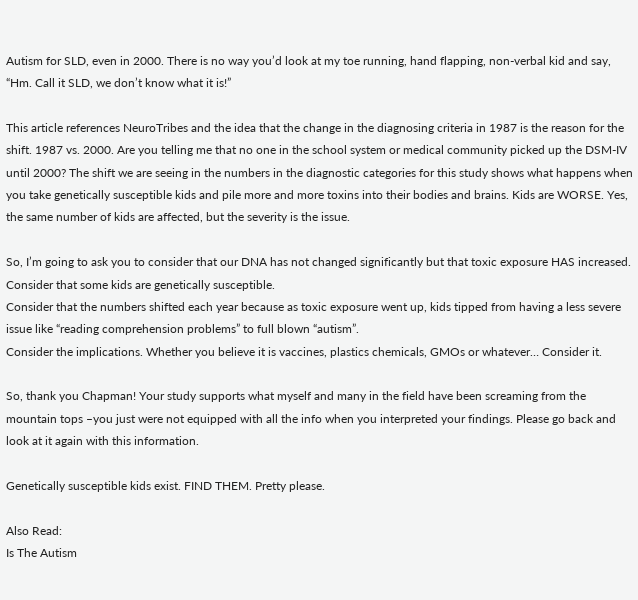Autism for SLD, even in 2000. There is no way you’d look at my toe running, hand flapping, non-verbal kid and say, “Hm. Call it SLD, we don’t know what it is!”

This article references NeuroTribes and the idea that the change in the diagnosing criteria in 1987 is the reason for the shift. 1987 vs. 2000. Are you telling me that no one in the school system or medical community picked up the DSM-IV until 2000? The shift we are seeing in the numbers in the diagnostic categories for this study shows what happens when you take genetically susceptible kids and pile more and more toxins into their bodies and brains. Kids are WORSE. Yes, the same number of kids are affected, but the severity is the issue.

So, I’m going to ask you to consider that our DNA has not changed significantly but that toxic exposure HAS increased.
Consider that some kids are genetically susceptible.
Consider that the numbers shifted each year because as toxic exposure went up, kids tipped from having a less severe issue like “reading comprehension problems” to full blown “autism”.
Consider the implications. Whether you believe it is vaccines, plastics chemicals, GMOs or whatever… Consider it.

So, thank you Chapman! Your study supports what myself and many in the field have been screaming from the mountain tops –you just were not equipped with all the info when you interpreted your findings. Please go back and look at it again with this information.

Genetically susceptible kids exist. FIND THEM. Pretty please.

Also Read:
Is The Autism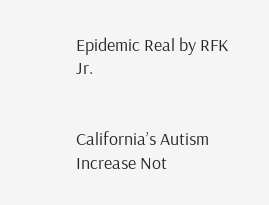Epidemic Real by RFK Jr.


California’s Autism Increase Not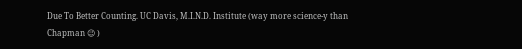Due To Better Counting. UC Davis, M.I.N.D. Institute (way more science-y than Chapman 😉 )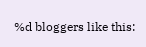%d bloggers like this: